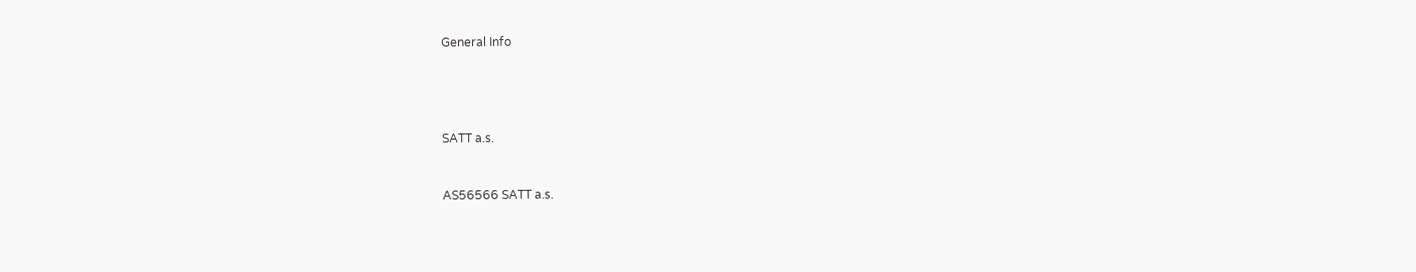General Info




SATT a.s.


AS56566 SATT a.s.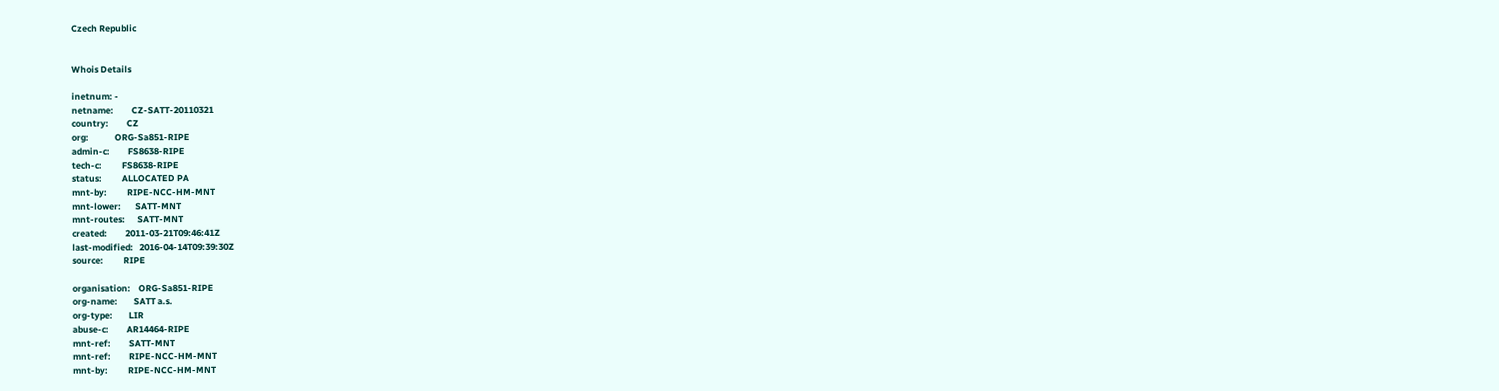Czech Republic


Whois Details

inetnum: -
netname:         CZ-SATT-20110321
country:         CZ
org:             ORG-Sa851-RIPE
admin-c:         FS8638-RIPE
tech-c:          FS8638-RIPE
status:          ALLOCATED PA
mnt-by:          RIPE-NCC-HM-MNT
mnt-lower:       SATT-MNT
mnt-routes:      SATT-MNT
created:         2011-03-21T09:46:41Z
last-modified:   2016-04-14T09:39:30Z
source:          RIPE

organisation:    ORG-Sa851-RIPE
org-name:        SATT a.s.
org-type:        LIR
abuse-c:         AR14464-RIPE
mnt-ref:         SATT-MNT
mnt-ref:         RIPE-NCC-HM-MNT
mnt-by:          RIPE-NCC-HM-MNT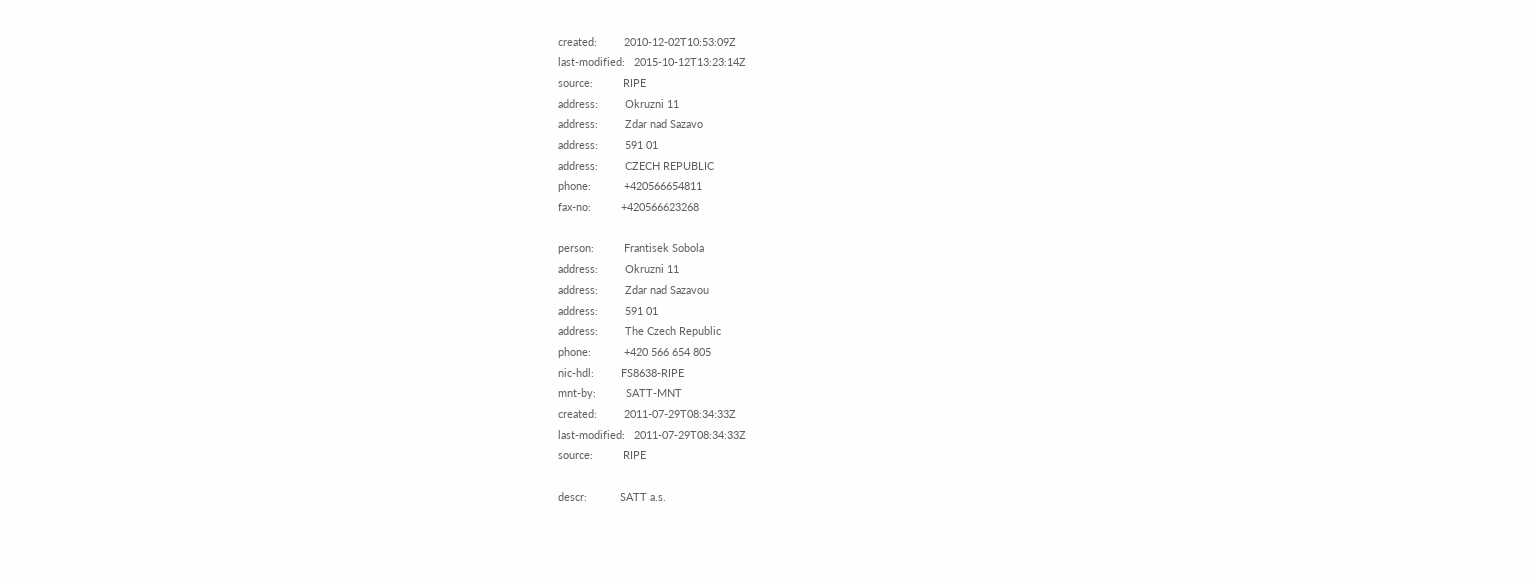created:         2010-12-02T10:53:09Z
last-modified:   2015-10-12T13:23:14Z
source:          RIPE
address:         Okruzni 11
address:         Zdar nad Sazavo
address:         591 01
address:         CZECH REPUBLIC
phone:           +420566654811
fax-no:          +420566623268

person:          Frantisek Sobola
address:         Okruzni 11
address:         Zdar nad Sazavou
address:         591 01
address:         The Czech Republic
phone:           +420 566 654 805
nic-hdl:         FS8638-RIPE
mnt-by:          SATT-MNT
created:         2011-07-29T08:34:33Z
last-modified:   2011-07-29T08:34:33Z
source:          RIPE

descr:           SATT a.s.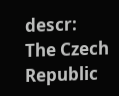descr:           The Czech Republic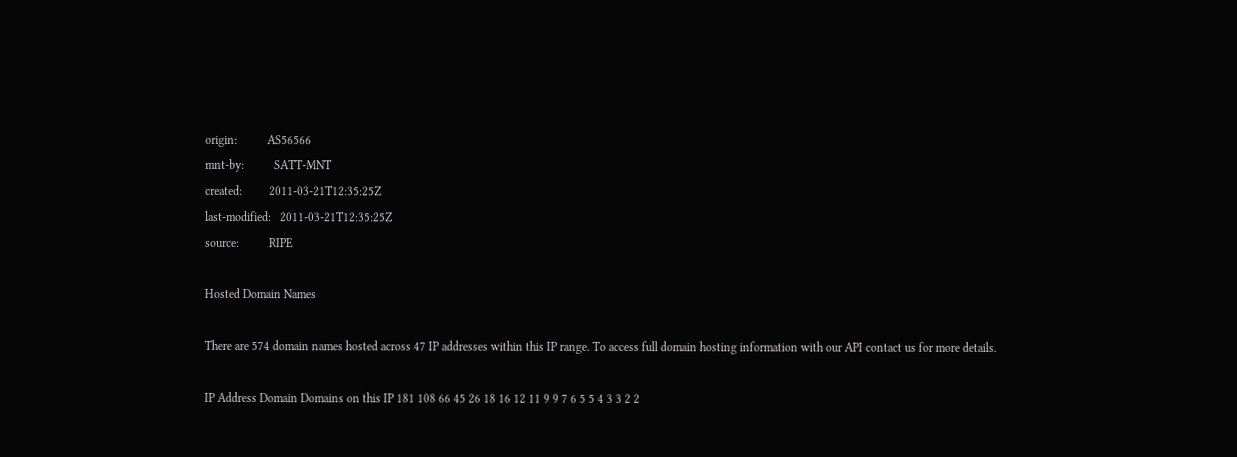origin:          AS56566
mnt-by:          SATT-MNT
created:         2011-03-21T12:35:25Z
last-modified:   2011-03-21T12:35:25Z
source:          RIPE

Hosted Domain Names

There are 574 domain names hosted across 47 IP addresses within this IP range. To access full domain hosting information with our API contact us for more details.

IP Address Domain Domains on this IP 181 108 66 45 26 18 16 12 11 9 9 7 6 5 5 4 3 3 2 2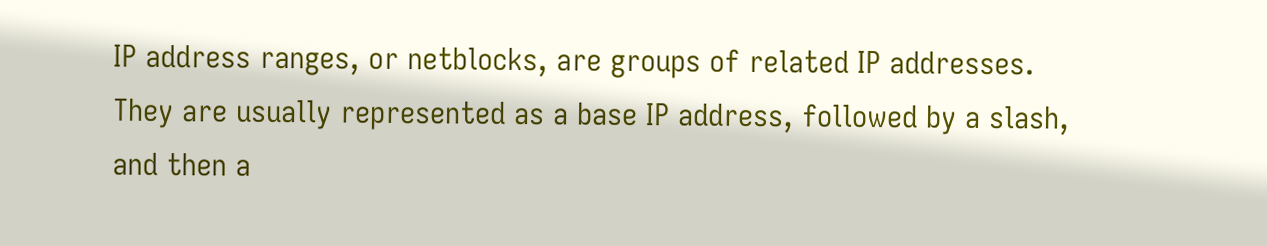IP address ranges, or netblocks, are groups of related IP addresses. They are usually represented as a base IP address, followed by a slash, and then a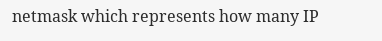netmask which represents how many IP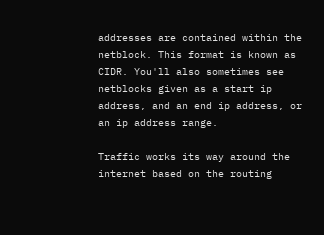addresses are contained within the netblock. This format is known as CIDR. You'll also sometimes see netblocks given as a start ip address, and an end ip address, or an ip address range.

Traffic works its way around the internet based on the routing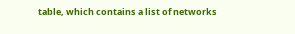table, which contains a list of networks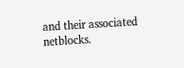and their associated netblocks.